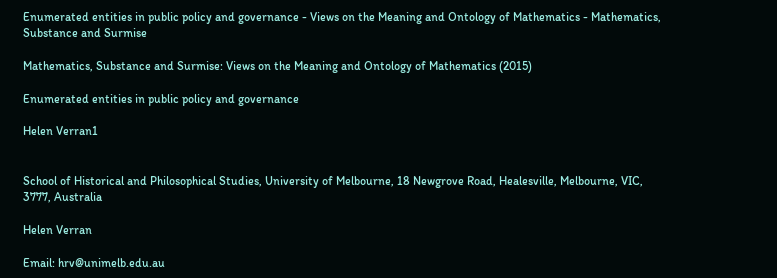Enumerated entities in public policy and governance - Views on the Meaning and Ontology of Mathematics - Mathematics, Substance and Surmise

Mathematics, Substance and Surmise: Views on the Meaning and Ontology of Mathematics (2015)

Enumerated entities in public policy and governance

Helen Verran1


School of Historical and Philosophical Studies, University of Melbourne, 18 Newgrove Road, Healesville, Melbourne, VIC, 3777, Australia

Helen Verran

Email: hrv@unimelb.edu.au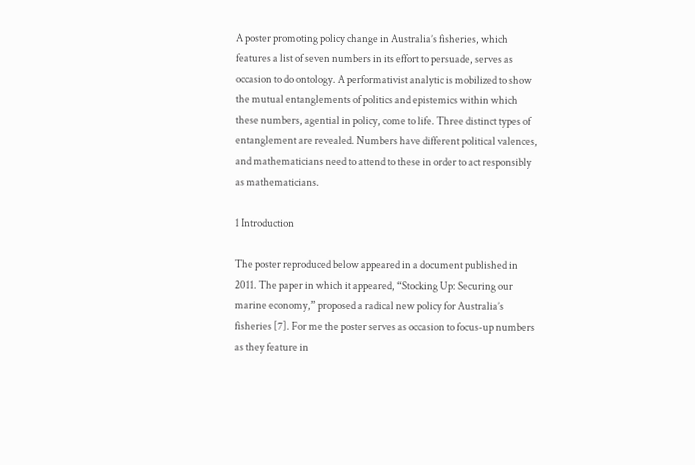A poster promoting policy change in Australia’s fisheries, which features a list of seven numbers in its effort to persuade, serves as occasion to do ontology. A performativist analytic is mobilized to show the mutual entanglements of politics and epistemics within which these numbers, agential in policy, come to life. Three distinct types of entanglement are revealed. Numbers have different political valences, and mathematicians need to attend to these in order to act responsibly as mathematicians.

1 Introduction

The poster reproduced below appeared in a document published in 2011. The paper in which it appeared, “Stocking Up: Securing our marine economy,” proposed a radical new policy for Australia’s fisheries [7]. For me the poster serves as occasion to focus-up numbers as they feature in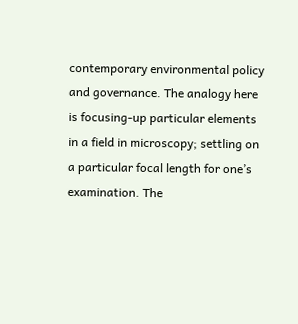contemporary environmental policy and governance. The analogy here is focusing-up particular elements in a field in microscopy; settling on a particular focal length for one’s examination. The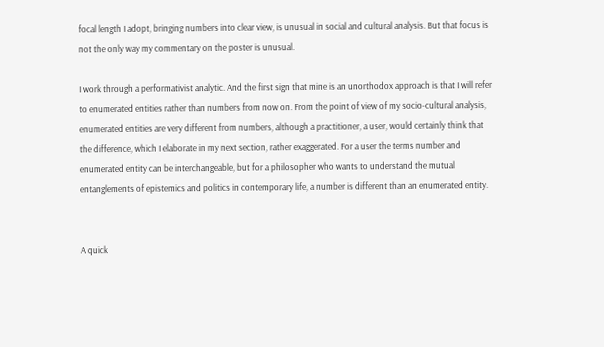focal length I adopt, bringing numbers into clear view, is unusual in social and cultural analysis. But that focus is not the only way my commentary on the poster is unusual.

I work through a performativist analytic. And the first sign that mine is an unorthodox approach is that I will refer to enumerated entities rather than numbers from now on. From the point of view of my socio-cultural analysis, enumerated entities are very different from numbers, although a practitioner, a user, would certainly think that the difference, which I elaborate in my next section, rather exaggerated. For a user the terms number and enumerated entity can be interchangeable, but for a philosopher who wants to understand the mutual entanglements of epistemics and politics in contemporary life, a number is different than an enumerated entity.


A quick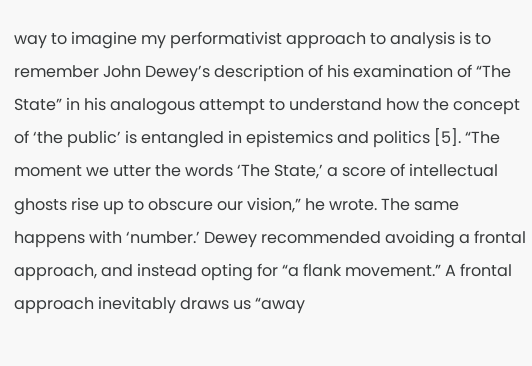way to imagine my performativist approach to analysis is to remember John Dewey’s description of his examination of “The State” in his analogous attempt to understand how the concept of ‘the public’ is entangled in epistemics and politics [5]. “The moment we utter the words ‘The State,’ a score of intellectual ghosts rise up to obscure our vision,” he wrote. The same happens with ‘number.’ Dewey recommended avoiding a frontal approach, and instead opting for “a flank movement.” A frontal approach inevitably draws us “away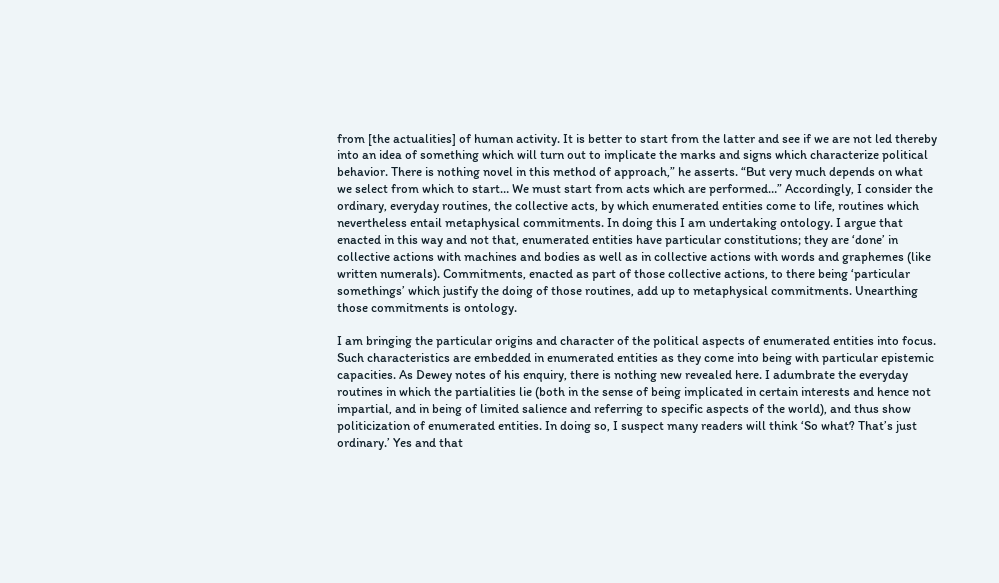from [the actualities] of human activity. It is better to start from the latter and see if we are not led thereby into an idea of something which will turn out to implicate the marks and signs which characterize political behavior. There is nothing novel in this method of approach,” he asserts. “But very much depends on what we select from which to start… We must start from acts which are performed…” Accordingly, I consider the ordinary, everyday routines, the collective acts, by which enumerated entities come to life, routines which nevertheless entail metaphysical commitments. In doing this I am undertaking ontology. I argue that enacted in this way and not that, enumerated entities have particular constitutions; they are ‘done’ in collective actions with machines and bodies as well as in collective actions with words and graphemes (like written numerals). Commitments, enacted as part of those collective actions, to there being ‘particular somethings’ which justify the doing of those routines, add up to metaphysical commitments. Unearthing those commitments is ontology.

I am bringing the particular origins and character of the political aspects of enumerated entities into focus. Such characteristics are embedded in enumerated entities as they come into being with particular epistemic capacities. As Dewey notes of his enquiry, there is nothing new revealed here. I adumbrate the everyday routines in which the partialities lie (both in the sense of being implicated in certain interests and hence not impartial, and in being of limited salience and referring to specific aspects of the world), and thus show politicization of enumerated entities. In doing so, I suspect many readers will think ‘So what? That’s just ordinary.’ Yes and that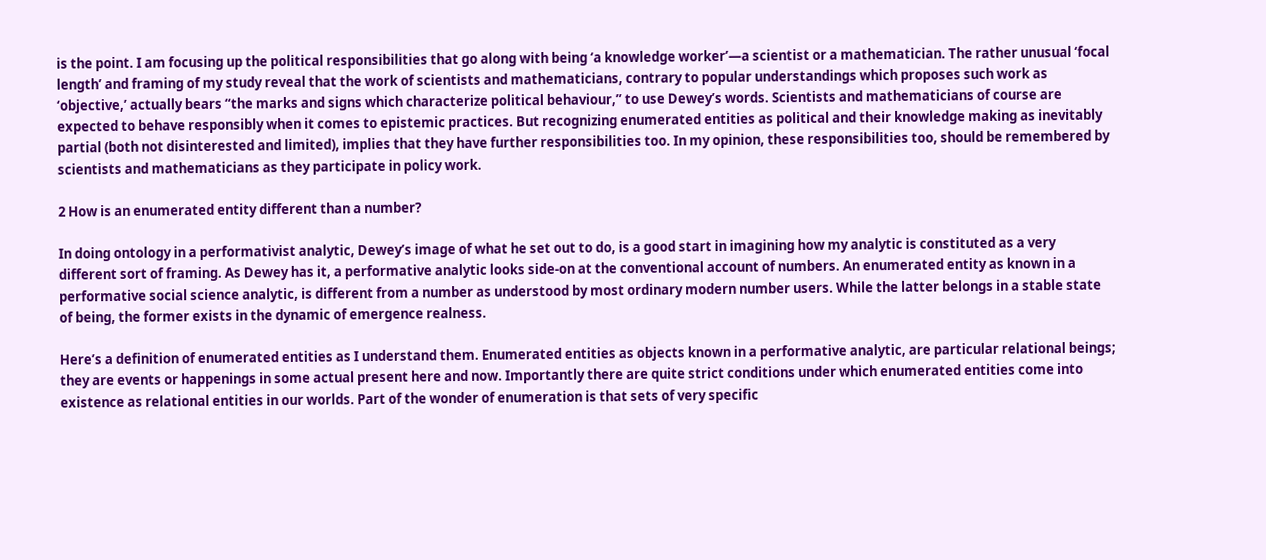is the point. I am focusing up the political responsibilities that go along with being ‘a knowledge worker’—a scientist or a mathematician. The rather unusual ‘focal length’ and framing of my study reveal that the work of scientists and mathematicians, contrary to popular understandings which proposes such work as ‘objective,’ actually bears “the marks and signs which characterize political behaviour,” to use Dewey’s words. Scientists and mathematicians of course are expected to behave responsibly when it comes to epistemic practices. But recognizing enumerated entities as political and their knowledge making as inevitably partial (both not disinterested and limited), implies that they have further responsibilities too. In my opinion, these responsibilities too, should be remembered by scientists and mathematicians as they participate in policy work.

2 How is an enumerated entity different than a number?

In doing ontology in a performativist analytic, Dewey’s image of what he set out to do, is a good start in imagining how my analytic is constituted as a very different sort of framing. As Dewey has it, a performative analytic looks side-on at the conventional account of numbers. An enumerated entity as known in a performative social science analytic, is different from a number as understood by most ordinary modern number users. While the latter belongs in a stable state of being, the former exists in the dynamic of emergence realness.

Here’s a definition of enumerated entities as I understand them. Enumerated entities as objects known in a performative analytic, are particular relational beings; they are events or happenings in some actual present here and now. Importantly there are quite strict conditions under which enumerated entities come into existence as relational entities in our worlds. Part of the wonder of enumeration is that sets of very specific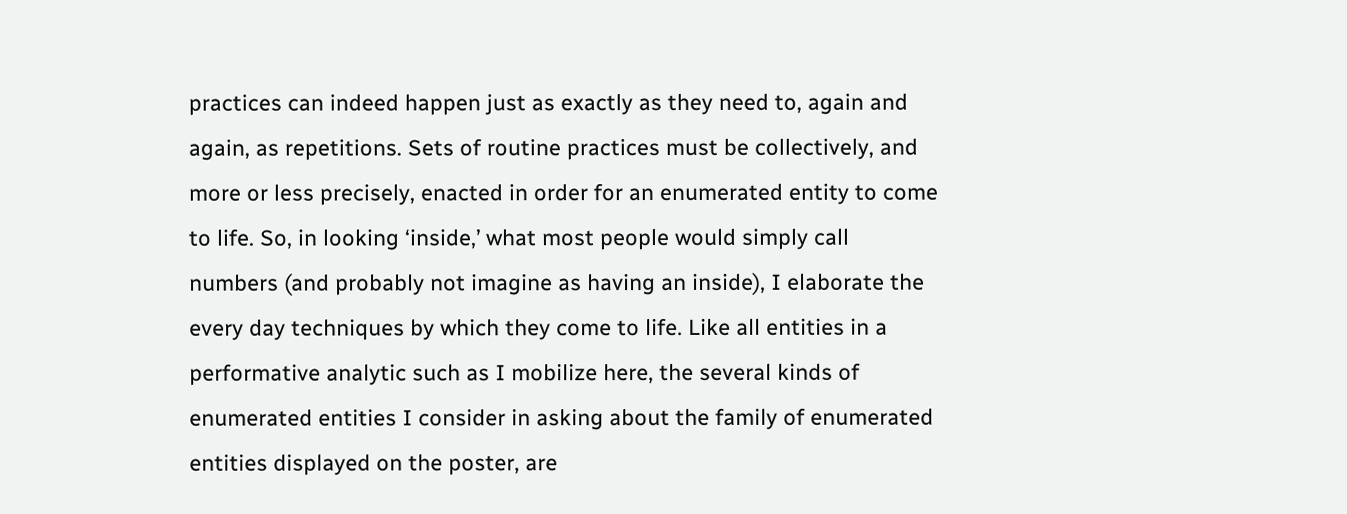practices can indeed happen just as exactly as they need to, again and again, as repetitions. Sets of routine practices must be collectively, and more or less precisely, enacted in order for an enumerated entity to come to life. So, in looking ‘inside,’ what most people would simply call numbers (and probably not imagine as having an inside), I elaborate the every day techniques by which they come to life. Like all entities in a performative analytic such as I mobilize here, the several kinds of enumerated entities I consider in asking about the family of enumerated entities displayed on the poster, are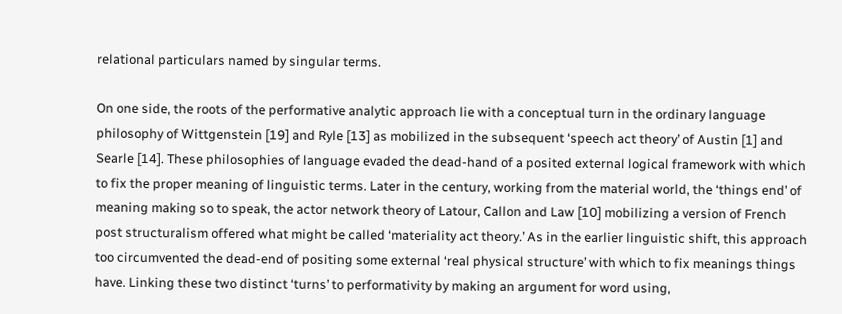relational particulars named by singular terms.

On one side, the roots of the performative analytic approach lie with a conceptual turn in the ordinary language philosophy of Wittgenstein [19] and Ryle [13] as mobilized in the subsequent ‘speech act theory’ of Austin [1] and Searle [14]. These philosophies of language evaded the dead-hand of a posited external logical framework with which to fix the proper meaning of linguistic terms. Later in the century, working from the material world, the ‘things end’ of meaning making so to speak, the actor network theory of Latour, Callon and Law [10] mobilizing a version of French post structuralism offered what might be called ‘materiality act theory.’ As in the earlier linguistic shift, this approach too circumvented the dead-end of positing some external ‘real physical structure’ with which to fix meanings things have. Linking these two distinct ‘turns’ to performativity by making an argument for word using,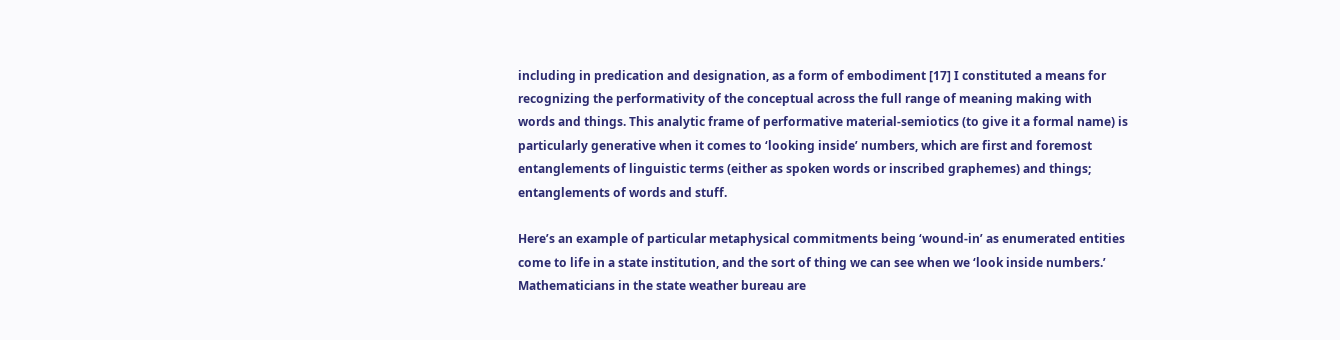including in predication and designation, as a form of embodiment [17] I constituted a means for recognizing the performativity of the conceptual across the full range of meaning making with words and things. This analytic frame of performative material-semiotics (to give it a formal name) is particularly generative when it comes to ‘looking inside’ numbers, which are first and foremost entanglements of linguistic terms (either as spoken words or inscribed graphemes) and things; entanglements of words and stuff.

Here’s an example of particular metaphysical commitments being ‘wound-in’ as enumerated entities come to life in a state institution, and the sort of thing we can see when we ‘look inside numbers.’ Mathematicians in the state weather bureau are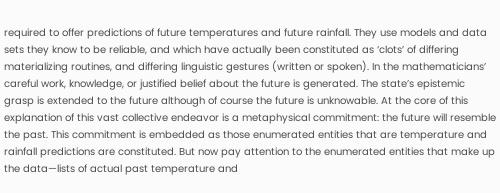required to offer predictions of future temperatures and future rainfall. They use models and data sets they know to be reliable, and which have actually been constituted as ‘clots’ of differing materializing routines, and differing linguistic gestures (written or spoken). In the mathematicians’ careful work, knowledge, or justified belief about the future is generated. The state’s epistemic grasp is extended to the future although of course the future is unknowable. At the core of this explanation of this vast collective endeavor is a metaphysical commitment: the future will resemble the past. This commitment is embedded as those enumerated entities that are temperature and rainfall predictions are constituted. But now pay attention to the enumerated entities that make up the data—lists of actual past temperature and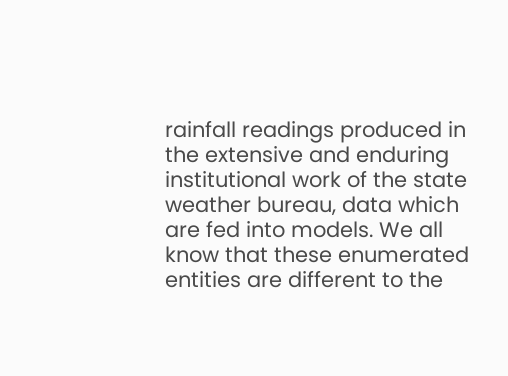rainfall readings produced in the extensive and enduring institutional work of the state weather bureau, data which are fed into models. We all know that these enumerated entities are different to the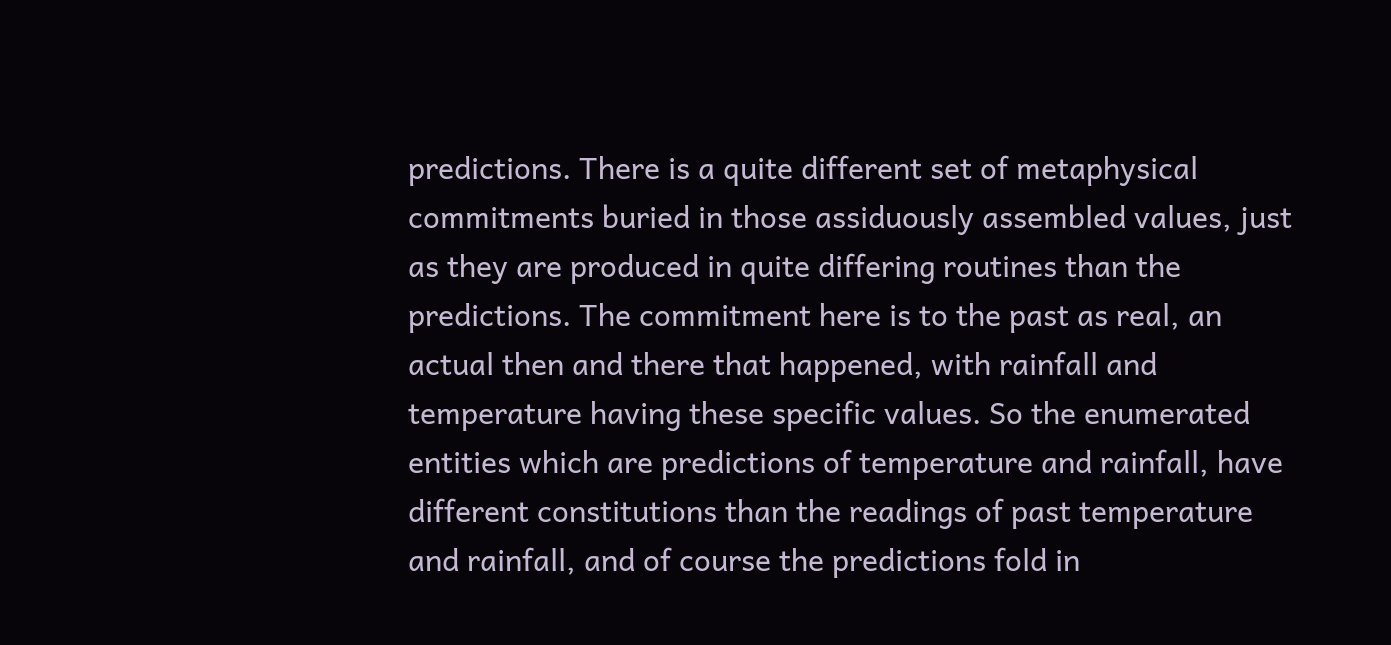predictions. There is a quite different set of metaphysical commitments buried in those assiduously assembled values, just as they are produced in quite differing routines than the predictions. The commitment here is to the past as real, an actual then and there that happened, with rainfall and temperature having these specific values. So the enumerated entities which are predictions of temperature and rainfall, have different constitutions than the readings of past temperature and rainfall, and of course the predictions fold in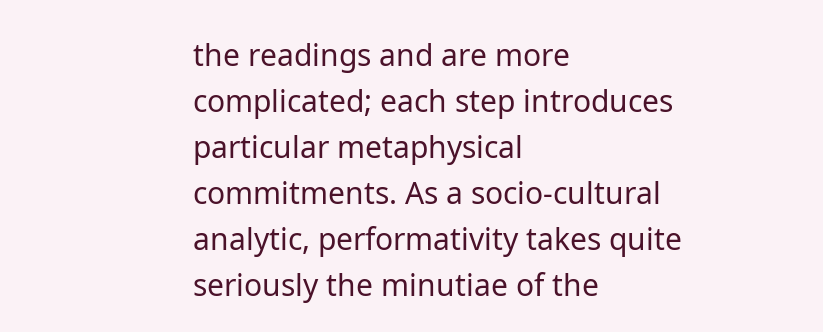the readings and are more complicated; each step introduces particular metaphysical commitments. As a socio-cultural analytic, performativity takes quite seriously the minutiae of the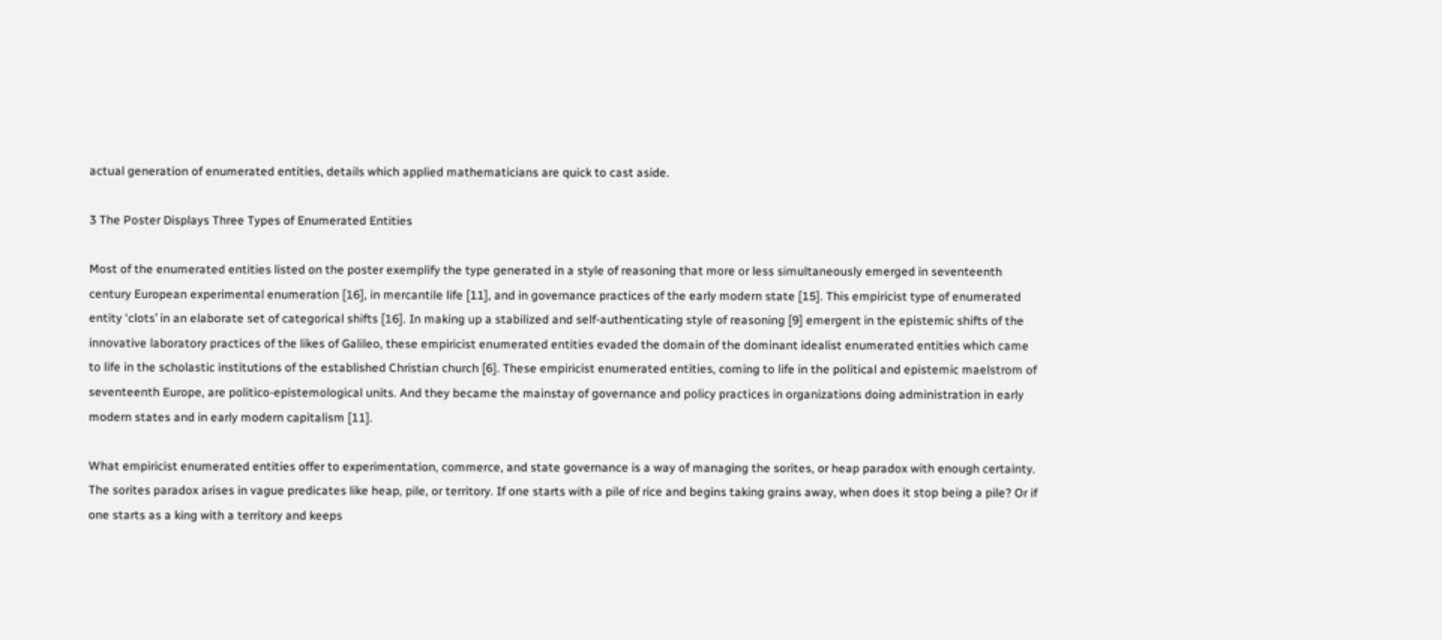actual generation of enumerated entities, details which applied mathematicians are quick to cast aside.

3 The Poster Displays Three Types of Enumerated Entities

Most of the enumerated entities listed on the poster exemplify the type generated in a style of reasoning that more or less simultaneously emerged in seventeenth century European experimental enumeration [16], in mercantile life [11], and in governance practices of the early modern state [15]. This empiricist type of enumerated entity ‘clots’ in an elaborate set of categorical shifts [16]. In making up a stabilized and self-authenticating style of reasoning [9] emergent in the epistemic shifts of the innovative laboratory practices of the likes of Galileo, these empiricist enumerated entities evaded the domain of the dominant idealist enumerated entities which came to life in the scholastic institutions of the established Christian church [6]. These empiricist enumerated entities, coming to life in the political and epistemic maelstrom of seventeenth Europe, are politico-epistemological units. And they became the mainstay of governance and policy practices in organizations doing administration in early modern states and in early modern capitalism [11].

What empiricist enumerated entities offer to experimentation, commerce, and state governance is a way of managing the sorites, or heap paradox with enough certainty. The sorites paradox arises in vague predicates like heap, pile, or territory. If one starts with a pile of rice and begins taking grains away, when does it stop being a pile? Or if one starts as a king with a territory and keeps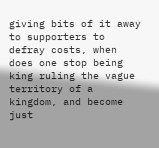giving bits of it away to supporters to defray costs, when does one stop being king ruling the vague territory of a kingdom, and become just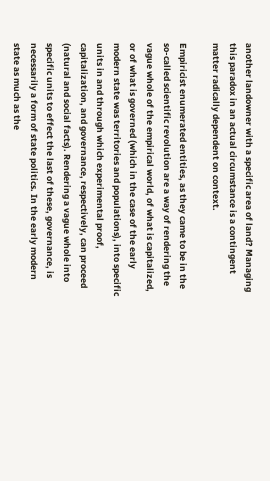another landowner with a specific area of land? Managing this paradox in an actual circumstance is a contingent matter radically dependent on context.

Empiricist enumerated entities, as they came to be in the so-called scientific revolution are a way of rendering the vague whole of the empirical world, of what is capitalized, or of what is governed (which in the case of the early modern state was territories and populations), into specific units in and through which experimental proof, capitalization, and governance, respectively, can proceed (natural and social facts). Rendering a vague whole into specific units to effect the last of these, governance, is necessarily a form of state politics. In the early modern state as much as the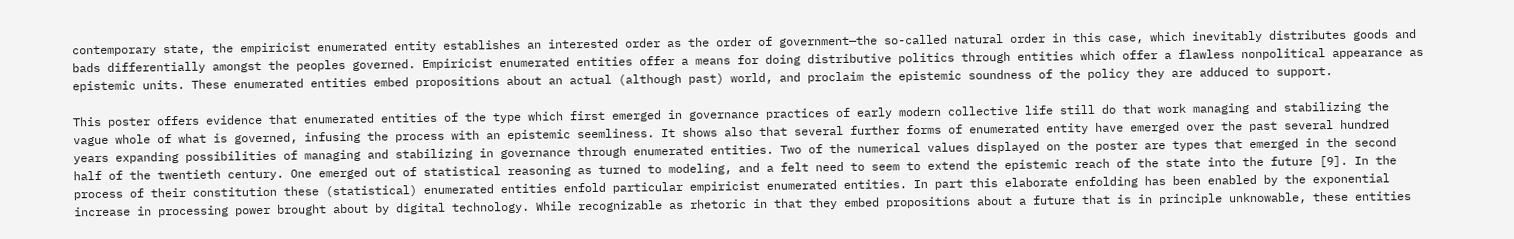contemporary state, the empiricist enumerated entity establishes an interested order as the order of government—the so-called natural order in this case, which inevitably distributes goods and bads differentially amongst the peoples governed. Empiricist enumerated entities offer a means for doing distributive politics through entities which offer a flawless nonpolitical appearance as epistemic units. These enumerated entities embed propositions about an actual (although past) world, and proclaim the epistemic soundness of the policy they are adduced to support.

This poster offers evidence that enumerated entities of the type which first emerged in governance practices of early modern collective life still do that work managing and stabilizing the vague whole of what is governed, infusing the process with an epistemic seemliness. It shows also that several further forms of enumerated entity have emerged over the past several hundred years expanding possibilities of managing and stabilizing in governance through enumerated entities. Two of the numerical values displayed on the poster are types that emerged in the second half of the twentieth century. One emerged out of statistical reasoning as turned to modeling, and a felt need to seem to extend the epistemic reach of the state into the future [9]. In the process of their constitution these (statistical) enumerated entities enfold particular empiricist enumerated entities. In part this elaborate enfolding has been enabled by the exponential increase in processing power brought about by digital technology. While recognizable as rhetoric in that they embed propositions about a future that is in principle unknowable, these entities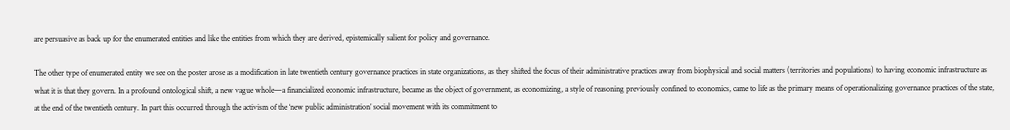are persuasive as back up for the enumerated entities and like the entities from which they are derived, epistemically salient for policy and governance.

The other type of enumerated entity we see on the poster arose as a modification in late twentieth century governance practices in state organizations, as they shifted the focus of their administrative practices away from biophysical and social matters (territories and populations) to having economic infrastructure as what it is that they govern. In a profound ontological shift, a new vague whole—a financialized economic infrastructure, became as the object of government, as economizing, a style of reasoning previously confined to economics, came to life as the primary means of operationalizing governance practices of the state, at the end of the twentieth century. In part this occurred through the activism of the ‘new public administration’ social movement with its commitment to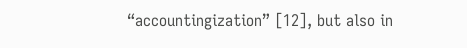“accountingization” [12], but also in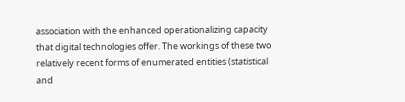association with the enhanced operationalizing capacity that digital technologies offer. The workings of these two relatively recent forms of enumerated entities (statistical and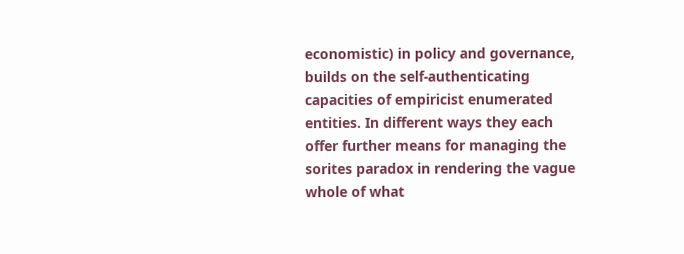economistic) in policy and governance, builds on the self-authenticating capacities of empiricist enumerated entities. In different ways they each offer further means for managing the sorites paradox in rendering the vague whole of what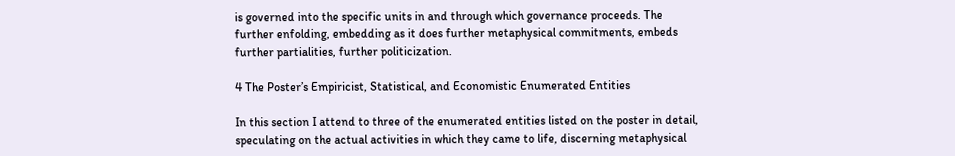is governed into the specific units in and through which governance proceeds. The further enfolding, embedding as it does further metaphysical commitments, embeds further partialities, further politicization.

4 The Poster’s Empiricist, Statistical, and Economistic Enumerated Entities

In this section I attend to three of the enumerated entities listed on the poster in detail, speculating on the actual activities in which they came to life, discerning metaphysical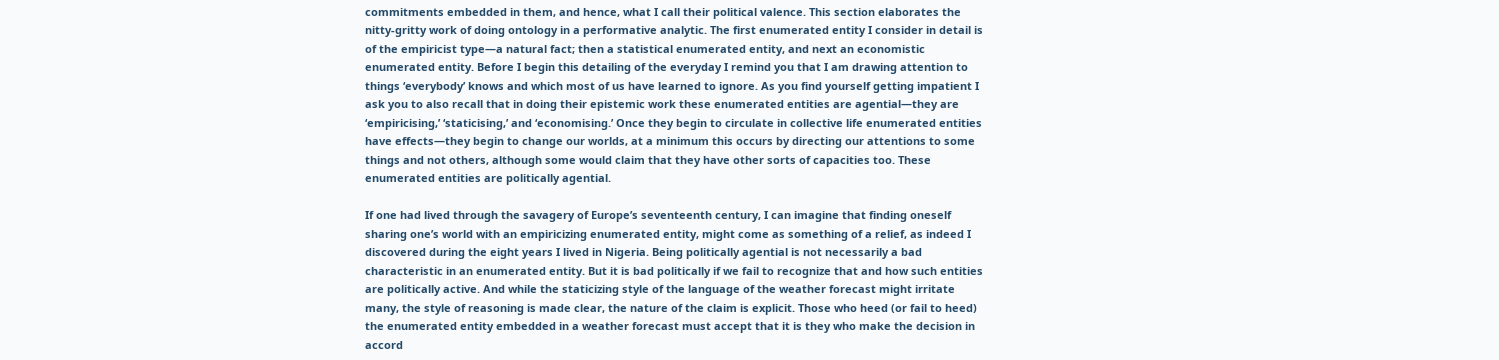commitments embedded in them, and hence, what I call their political valence. This section elaborates the nitty-gritty work of doing ontology in a performative analytic. The first enumerated entity I consider in detail is of the empiricist type—a natural fact; then a statistical enumerated entity, and next an economistic enumerated entity. Before I begin this detailing of the everyday I remind you that I am drawing attention to things ‘everybody’ knows and which most of us have learned to ignore. As you find yourself getting impatient I ask you to also recall that in doing their epistemic work these enumerated entities are agential—they are ‘empiricising,’ ‘staticising,’ and ‘economising.’ Once they begin to circulate in collective life enumerated entities have effects—they begin to change our worlds, at a minimum this occurs by directing our attentions to some things and not others, although some would claim that they have other sorts of capacities too. These enumerated entities are politically agential.

If one had lived through the savagery of Europe’s seventeenth century, I can imagine that finding oneself sharing one’s world with an empiricizing enumerated entity, might come as something of a relief, as indeed I discovered during the eight years I lived in Nigeria. Being politically agential is not necessarily a bad characteristic in an enumerated entity. But it is bad politically if we fail to recognize that and how such entities are politically active. And while the staticizing style of the language of the weather forecast might irritate many, the style of reasoning is made clear, the nature of the claim is explicit. Those who heed (or fail to heed) the enumerated entity embedded in a weather forecast must accept that it is they who make the decision in accord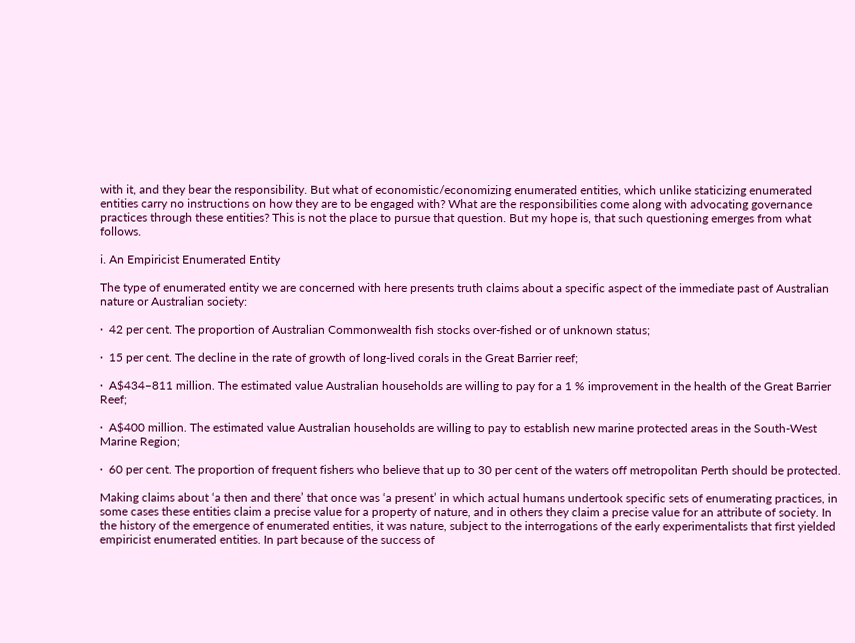with it, and they bear the responsibility. But what of economistic/economizing enumerated entities, which unlike staticizing enumerated entities carry no instructions on how they are to be engaged with? What are the responsibilities come along with advocating governance practices through these entities? This is not the place to pursue that question. But my hope is, that such questioning emerges from what follows.

i. An Empiricist Enumerated Entity

The type of enumerated entity we are concerned with here presents truth claims about a specific aspect of the immediate past of Australian nature or Australian society:

·  42 per cent. The proportion of Australian Commonwealth fish stocks over-fished or of unknown status;

·  15 per cent. The decline in the rate of growth of long-lived corals in the Great Barrier reef;

·  A$434–811 million. The estimated value Australian households are willing to pay for a 1 % improvement in the health of the Great Barrier Reef;

·  A$400 million. The estimated value Australian households are willing to pay to establish new marine protected areas in the South-West Marine Region;

·  60 per cent. The proportion of frequent fishers who believe that up to 30 per cent of the waters off metropolitan Perth should be protected.

Making claims about ‘a then and there’ that once was ‘a present’ in which actual humans undertook specific sets of enumerating practices, in some cases these entities claim a precise value for a property of nature, and in others they claim a precise value for an attribute of society. In the history of the emergence of enumerated entities, it was nature, subject to the interrogations of the early experimentalists that first yielded empiricist enumerated entities. In part because of the success of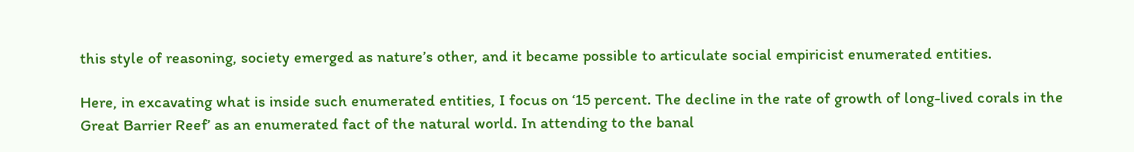this style of reasoning, society emerged as nature’s other, and it became possible to articulate social empiricist enumerated entities.

Here, in excavating what is inside such enumerated entities, I focus on ‘15 percent. The decline in the rate of growth of long-lived corals in the Great Barrier Reef’ as an enumerated fact of the natural world. In attending to the banal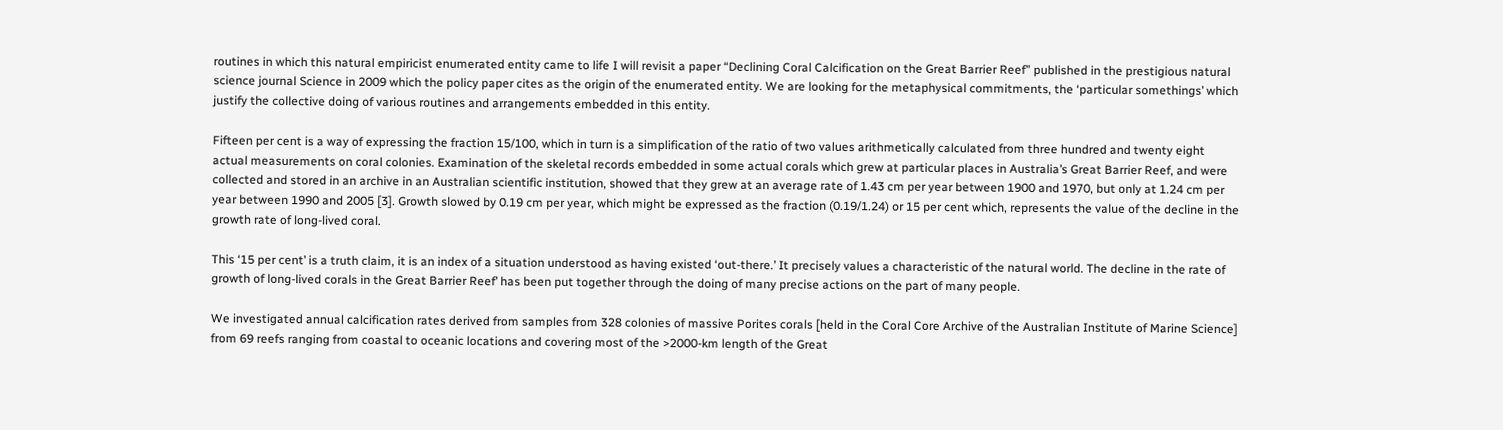routines in which this natural empiricist enumerated entity came to life I will revisit a paper “Declining Coral Calcification on the Great Barrier Reef” published in the prestigious natural science journal Science in 2009 which the policy paper cites as the origin of the enumerated entity. We are looking for the metaphysical commitments, the ‘particular somethings’ which justify the collective doing of various routines and arrangements embedded in this entity.

Fifteen per cent is a way of expressing the fraction 15/100, which in turn is a simplification of the ratio of two values arithmetically calculated from three hundred and twenty eight actual measurements on coral colonies. Examination of the skeletal records embedded in some actual corals which grew at particular places in Australia’s Great Barrier Reef, and were collected and stored in an archive in an Australian scientific institution, showed that they grew at an average rate of 1.43 cm per year between 1900 and 1970, but only at 1.24 cm per year between 1990 and 2005 [3]. Growth slowed by 0.19 cm per year, which might be expressed as the fraction (0.19/1.24) or 15 per cent which, represents the value of the decline in the growth rate of long-lived coral.

This ‘15 per cent’ is a truth claim, it is an index of a situation understood as having existed ‘out-there.’ It precisely values a characteristic of the natural world. The decline in the rate of growth of long-lived corals in the Great Barrier Reef’ has been put together through the doing of many precise actions on the part of many people.

We investigated annual calcification rates derived from samples from 328 colonies of massive Porites corals [held in the Coral Core Archive of the Australian Institute of Marine Science] from 69 reefs ranging from coastal to oceanic locations and covering most of the >2000-km length of the Great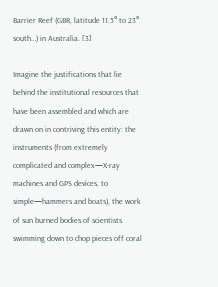Barrier Reef (GBR, latitude 11.5° to 23° south…) in Australia. [3]

Imagine the justifications that lie behind the institutional resources that have been assembled and which are drawn on in contriving this entity: the instruments (from extremely complicated and complex—X-ray machines and GPS devices, to simple—hammers and boats), the work of sun burned bodies of scientists swimming down to chop pieces off coral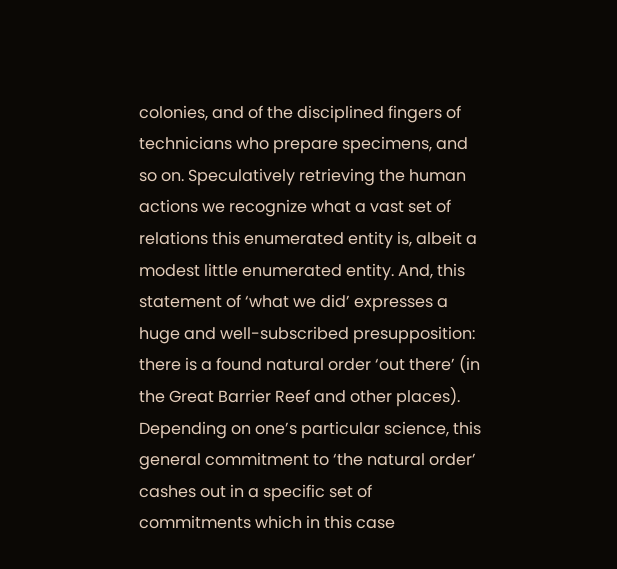colonies, and of the disciplined fingers of technicians who prepare specimens, and so on. Speculatively retrieving the human actions we recognize what a vast set of relations this enumerated entity is, albeit a modest little enumerated entity. And, this statement of ‘what we did’ expresses a huge and well-subscribed presupposition: there is a found natural order ‘out there’ (in the Great Barrier Reef and other places). Depending on one’s particular science, this general commitment to ‘the natural order’ cashes out in a specific set of commitments which in this case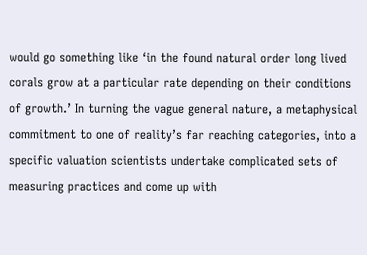would go something like ‘in the found natural order long lived corals grow at a particular rate depending on their conditions of growth.’ In turning the vague general nature, a metaphysical commitment to one of reality’s far reaching categories, into a specific valuation scientists undertake complicated sets of measuring practices and come up with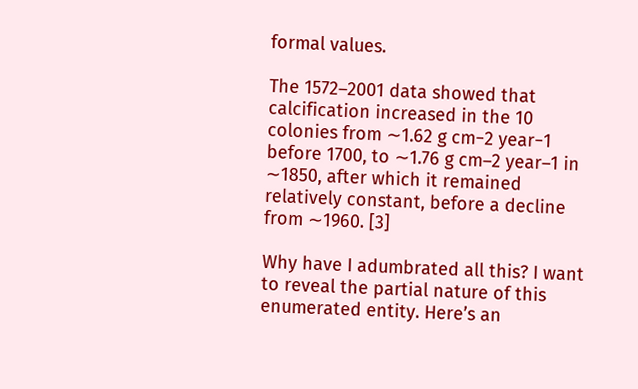formal values.

The 1572–2001 data showed that calcification increased in the 10 colonies from ∼1.62 g cm−2 year−1 before 1700, to ∼1.76 g cm–2 year–1 in ∼1850, after which it remained relatively constant, before a decline from ∼1960. [3]

Why have I adumbrated all this? I want to reveal the partial nature of this enumerated entity. Here’s an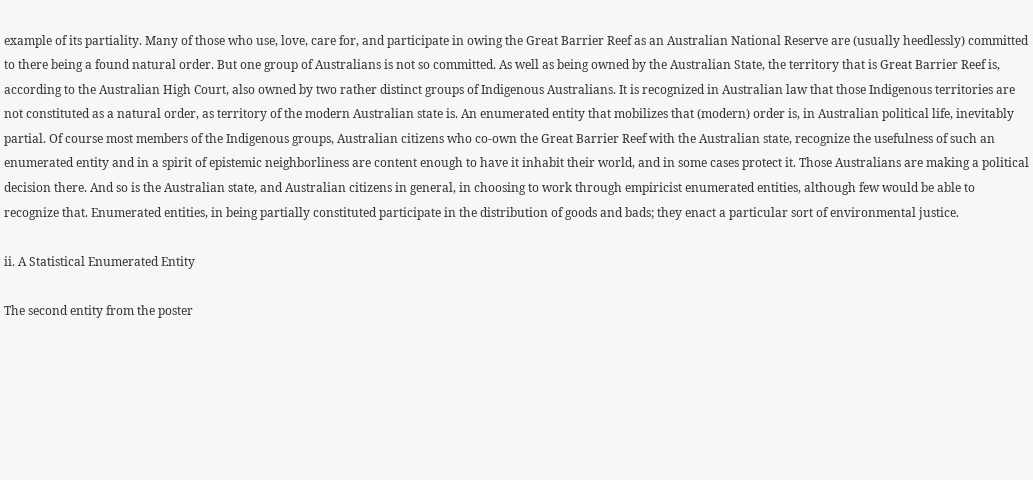example of its partiality. Many of those who use, love, care for, and participate in owing the Great Barrier Reef as an Australian National Reserve are (usually heedlessly) committed to there being a found natural order. But one group of Australians is not so committed. As well as being owned by the Australian State, the territory that is Great Barrier Reef is, according to the Australian High Court, also owned by two rather distinct groups of Indigenous Australians. It is recognized in Australian law that those Indigenous territories are not constituted as a natural order, as territory of the modern Australian state is. An enumerated entity that mobilizes that (modern) order is, in Australian political life, inevitably partial. Of course most members of the Indigenous groups, Australian citizens who co-own the Great Barrier Reef with the Australian state, recognize the usefulness of such an enumerated entity and in a spirit of epistemic neighborliness are content enough to have it inhabit their world, and in some cases protect it. Those Australians are making a political decision there. And so is the Australian state, and Australian citizens in general, in choosing to work through empiricist enumerated entities, although few would be able to recognize that. Enumerated entities, in being partially constituted participate in the distribution of goods and bads; they enact a particular sort of environmental justice.

ii. A Statistical Enumerated Entity

The second entity from the poster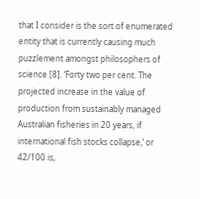that I consider is the sort of enumerated entity that is currently causing much puzzlement amongst philosophers of science [8]. ‘Forty two per cent. The projected increase in the value of production from sustainably managed Australian fisheries in 20 years, if international fish stocks collapse,’ or 42/100 is,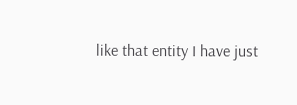like that entity I have just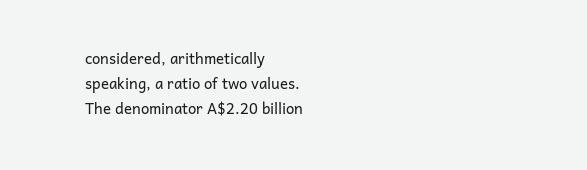considered, arithmetically speaking, a ratio of two values. The denominator A$2.20 billion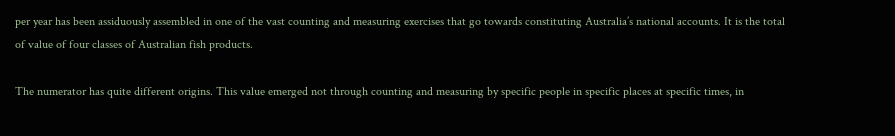per year has been assiduously assembled in one of the vast counting and measuring exercises that go towards constituting Australia’s national accounts. It is the total of value of four classes of Australian fish products.

The numerator has quite different origins. This value emerged not through counting and measuring by specific people in specific places at specific times, in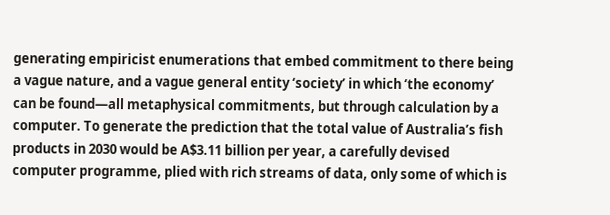generating empiricist enumerations that embed commitment to there being a vague nature, and a vague general entity ‘society’ in which ‘the economy’ can be found—all metaphysical commitments, but through calculation by a computer. To generate the prediction that the total value of Australia’s fish products in 2030 would be A$3.11 billion per year, a carefully devised computer programme, plied with rich streams of data, only some of which is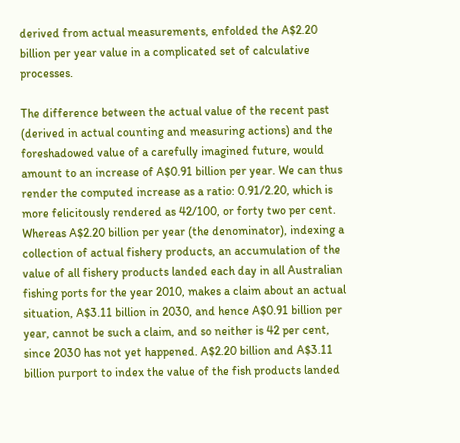derived from actual measurements, enfolded the A$2.20 billion per year value in a complicated set of calculative processes.

The difference between the actual value of the recent past (derived in actual counting and measuring actions) and the foreshadowed value of a carefully imagined future, would amount to an increase of A$0.91 billion per year. We can thus render the computed increase as a ratio: 0.91/2.20, which is more felicitously rendered as 42/100, or forty two per cent. Whereas A$2.20 billion per year (the denominator), indexing a collection of actual fishery products, an accumulation of the value of all fishery products landed each day in all Australian fishing ports for the year 2010, makes a claim about an actual situation, A$3.11 billion in 2030, and hence A$0.91 billion per year, cannot be such a claim, and so neither is 42 per cent, since 2030 has not yet happened. A$2.20 billion and A$3.11 billion purport to index the value of the fish products landed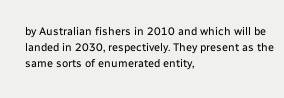by Australian fishers in 2010 and which will be landed in 2030, respectively. They present as the same sorts of enumerated entity,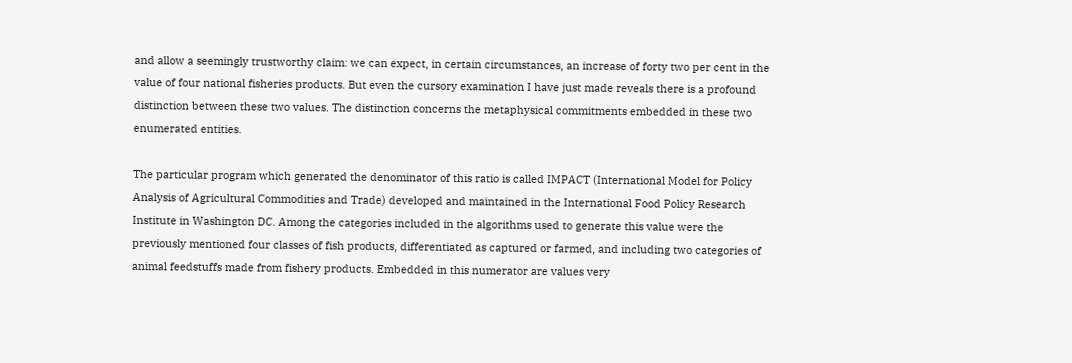and allow a seemingly trustworthy claim: we can expect, in certain circumstances, an increase of forty two per cent in the value of four national fisheries products. But even the cursory examination I have just made reveals there is a profound distinction between these two values. The distinction concerns the metaphysical commitments embedded in these two enumerated entities.

The particular program which generated the denominator of this ratio is called IMPACT (International Model for Policy Analysis of Agricultural Commodities and Trade) developed and maintained in the International Food Policy Research Institute in Washington DC. Among the categories included in the algorithms used to generate this value were the previously mentioned four classes of fish products, differentiated as captured or farmed, and including two categories of animal feedstuffs made from fishery products. Embedded in this numerator are values very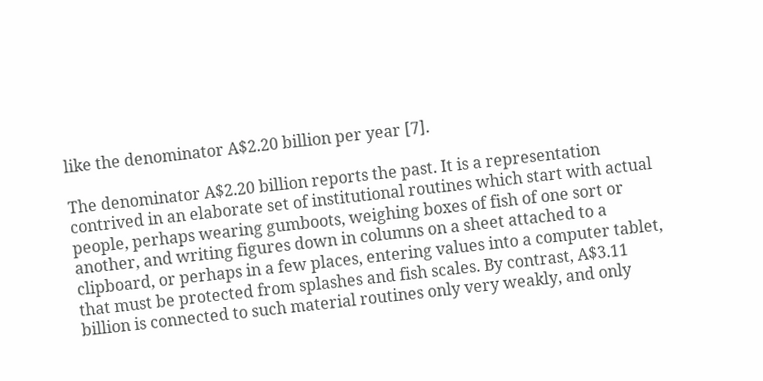like the denominator A$2.20 billion per year [7].

The denominator A$2.20 billion reports the past. It is a representation contrived in an elaborate set of institutional routines which start with actual people, perhaps wearing gumboots, weighing boxes of fish of one sort or another, and writing figures down in columns on a sheet attached to a clipboard, or perhaps in a few places, entering values into a computer tablet, that must be protected from splashes and fish scales. By contrast, A$3.11 billion is connected to such material routines only very weakly, and only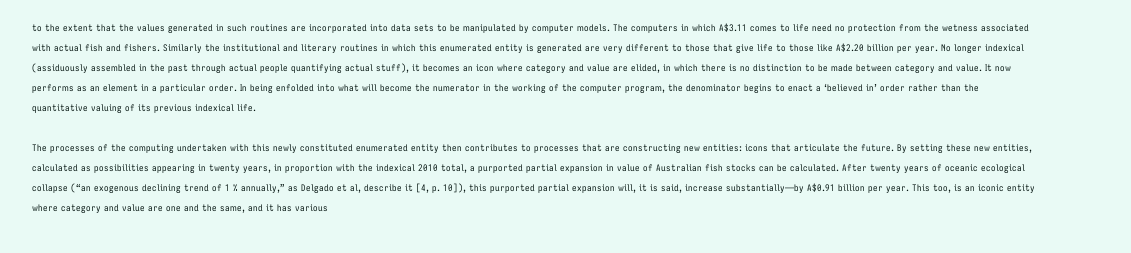to the extent that the values generated in such routines are incorporated into data sets to be manipulated by computer models. The computers in which A$3.11 comes to life need no protection from the wetness associated with actual fish and fishers. Similarly the institutional and literary routines in which this enumerated entity is generated are very different to those that give life to those like A$2.20 billion per year. No longer indexical (assiduously assembled in the past through actual people quantifying actual stuff), it becomes an icon where category and value are elided, in which there is no distinction to be made between category and value. It now performs as an element in a particular order. In being enfolded into what will become the numerator in the working of the computer program, the denominator begins to enact a ‘believed in’ order rather than the quantitative valuing of its previous indexical life.

The processes of the computing undertaken with this newly constituted enumerated entity then contributes to processes that are constructing new entities: icons that articulate the future. By setting these new entities, calculated as possibilities appearing in twenty years, in proportion with the indexical 2010 total, a purported partial expansion in value of Australian fish stocks can be calculated. After twenty years of oceanic ecological collapse (“an exogenous declining trend of 1 % annually,” as Delgado et al, describe it [4, p. 10]), this purported partial expansion will, it is said, increase substantially—by A$0.91 billion per year. This too, is an iconic entity where category and value are one and the same, and it has various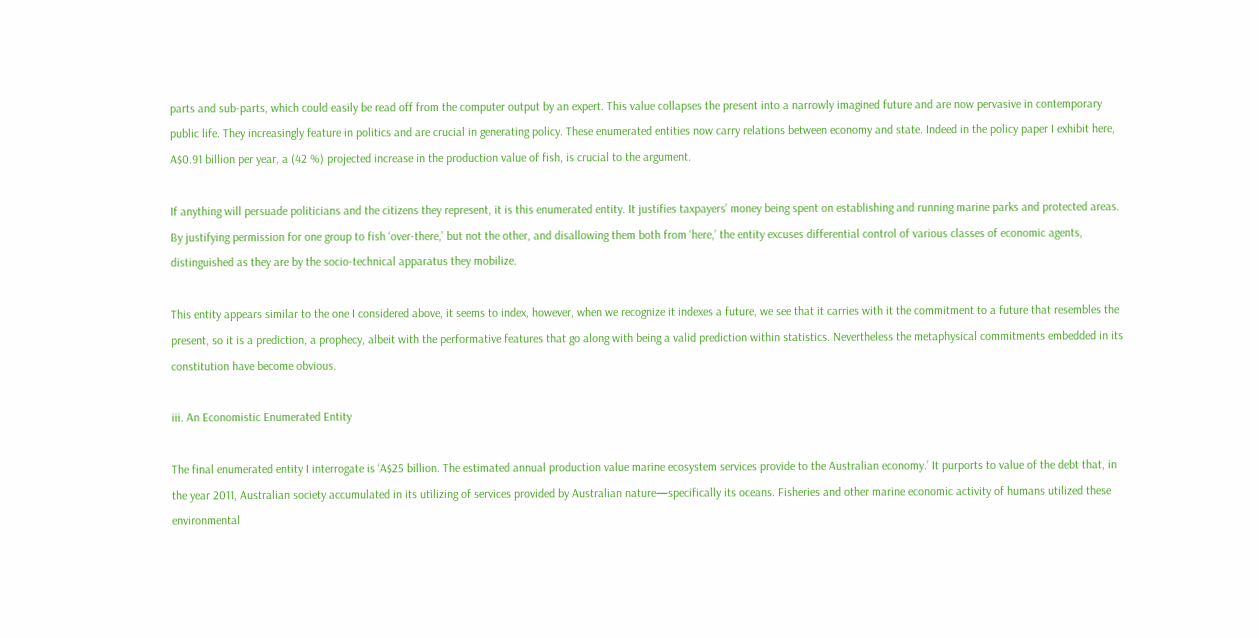parts and sub-parts, which could easily be read off from the computer output by an expert. This value collapses the present into a narrowly imagined future and are now pervasive in contemporary public life. They increasingly feature in politics and are crucial in generating policy. These enumerated entities now carry relations between economy and state. Indeed in the policy paper I exhibit here, A$0.91 billion per year, a (42 %) projected increase in the production value of fish, is crucial to the argument.

If anything will persuade politicians and the citizens they represent, it is this enumerated entity. It justifies taxpayers’ money being spent on establishing and running marine parks and protected areas. By justifying permission for one group to fish ‘over-there,’ but not the other, and disallowing them both from ‘here,’ the entity excuses differential control of various classes of economic agents, distinguished as they are by the socio-technical apparatus they mobilize.

This entity appears similar to the one I considered above, it seems to index, however, when we recognize it indexes a future, we see that it carries with it the commitment to a future that resembles the present, so it is a prediction, a prophecy, albeit with the performative features that go along with being a valid prediction within statistics. Nevertheless the metaphysical commitments embedded in its constitution have become obvious.

iii. An Economistic Enumerated Entity

The final enumerated entity I interrogate is ‘A$25 billion. The estimated annual production value marine ecosystem services provide to the Australian economy.’ It purports to value of the debt that, in the year 2011, Australian society accumulated in its utilizing of services provided by Australian nature—specifically its oceans. Fisheries and other marine economic activity of humans utilized these environmental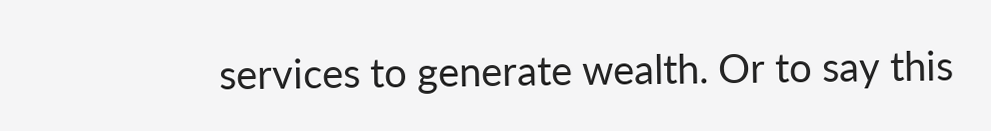services to generate wealth. Or to say this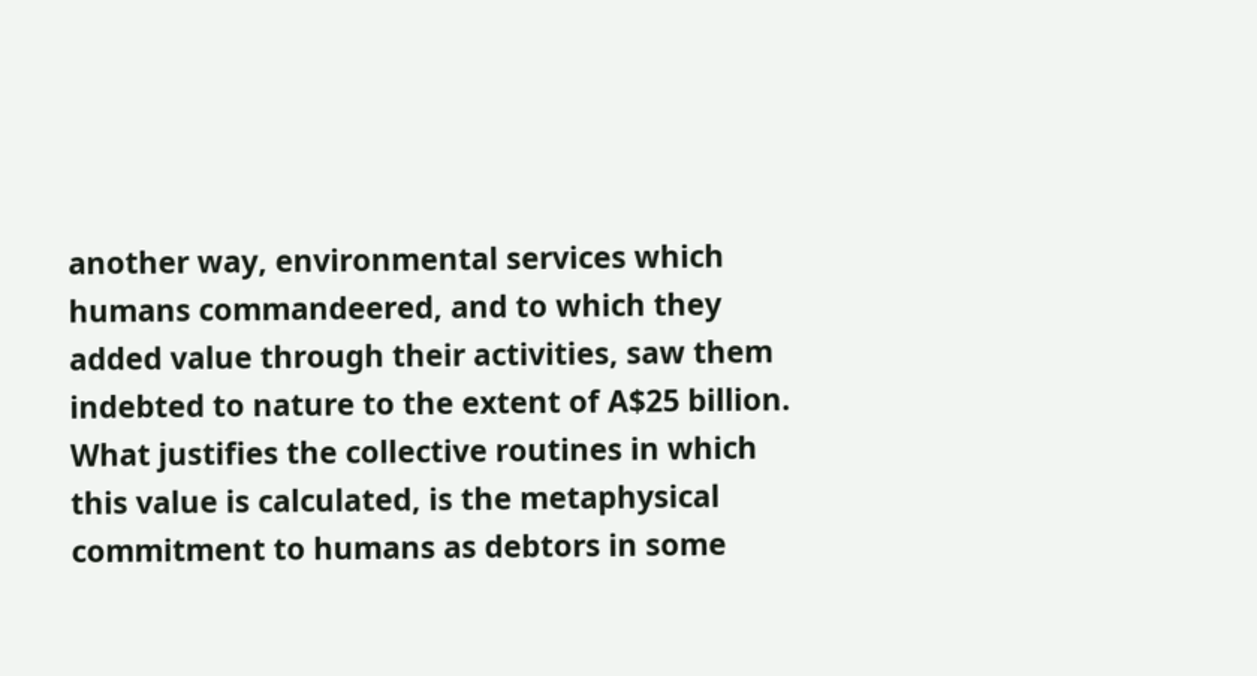another way, environmental services which humans commandeered, and to which they added value through their activities, saw them indebted to nature to the extent of A$25 billion. What justifies the collective routines in which this value is calculated, is the metaphysical commitment to humans as debtors in some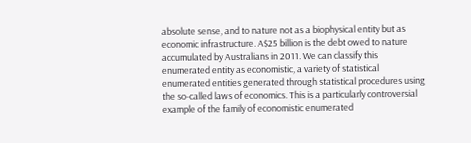absolute sense, and to nature not as a biophysical entity but as economic infrastructure. A$25 billion is the debt owed to nature accumulated by Australians in 2011. We can classify this enumerated entity as economistic, a variety of statistical enumerated entities generated through statistical procedures using the so-called laws of economics. This is a particularly controversial example of the family of economistic enumerated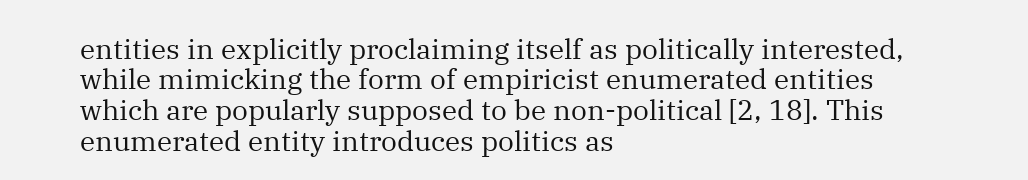entities in explicitly proclaiming itself as politically interested, while mimicking the form of empiricist enumerated entities which are popularly supposed to be non-political [2, 18]. This enumerated entity introduces politics as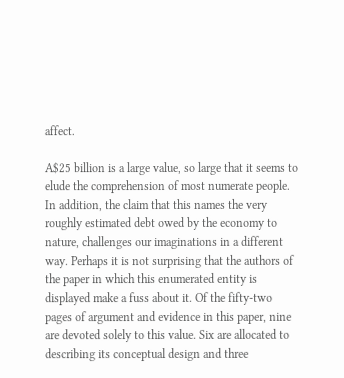affect.

A$25 billion is a large value, so large that it seems to elude the comprehension of most numerate people. In addition, the claim that this names the very roughly estimated debt owed by the economy to nature, challenges our imaginations in a different way. Perhaps it is not surprising that the authors of the paper in which this enumerated entity is displayed make a fuss about it. Of the fifty-two pages of argument and evidence in this paper, nine are devoted solely to this value. Six are allocated to describing its conceptual design and three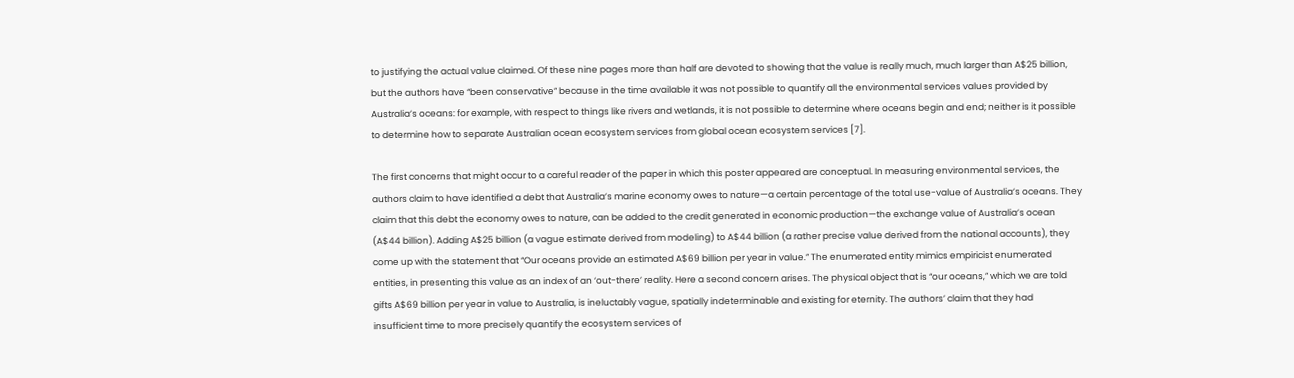to justifying the actual value claimed. Of these nine pages more than half are devoted to showing that the value is really much, much larger than A$25 billion, but the authors have “been conservative” because in the time available it was not possible to quantify all the environmental services values provided by Australia’s oceans: for example, with respect to things like rivers and wetlands, it is not possible to determine where oceans begin and end; neither is it possible to determine how to separate Australian ocean ecosystem services from global ocean ecosystem services [7].

The first concerns that might occur to a careful reader of the paper in which this poster appeared are conceptual. In measuring environmental services, the authors claim to have identified a debt that Australia’s marine economy owes to nature—a certain percentage of the total use-value of Australia’s oceans. They claim that this debt the economy owes to nature, can be added to the credit generated in economic production—the exchange value of Australia’s ocean (A$44 billion). Adding A$25 billion (a vague estimate derived from modeling) to A$44 billion (a rather precise value derived from the national accounts), they come up with the statement that “Our oceans provide an estimated A$69 billion per year in value.” The enumerated entity mimics empiricist enumerated entities, in presenting this value as an index of an ‘out-there’ reality. Here a second concern arises. The physical object that is “our oceans,” which we are told gifts A$69 billion per year in value to Australia, is ineluctably vague, spatially indeterminable and existing for eternity. The authors’ claim that they had insufficient time to more precisely quantify the ecosystem services of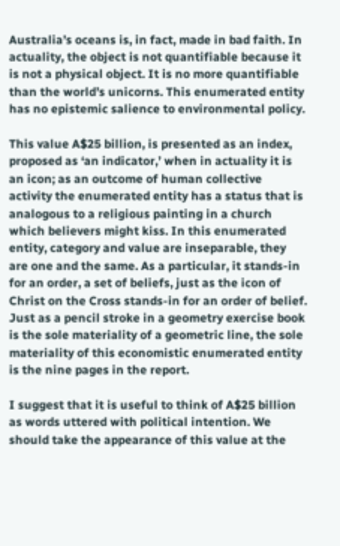Australia’s oceans is, in fact, made in bad faith. In actuality, the object is not quantifiable because it is not a physical object. It is no more quantifiable than the world’s unicorns. This enumerated entity has no epistemic salience to environmental policy.

This value A$25 billion, is presented as an index, proposed as ‘an indicator,’ when in actuality it is an icon; as an outcome of human collective activity the enumerated entity has a status that is analogous to a religious painting in a church which believers might kiss. In this enumerated entity, category and value are inseparable, they are one and the same. As a particular, it stands-in for an order, a set of beliefs, just as the icon of Christ on the Cross stands-in for an order of belief. Just as a pencil stroke in a geometry exercise book is the sole materiality of a geometric line, the sole materiality of this economistic enumerated entity is the nine pages in the report.

I suggest that it is useful to think of A$25 billion as words uttered with political intention. We should take the appearance of this value at the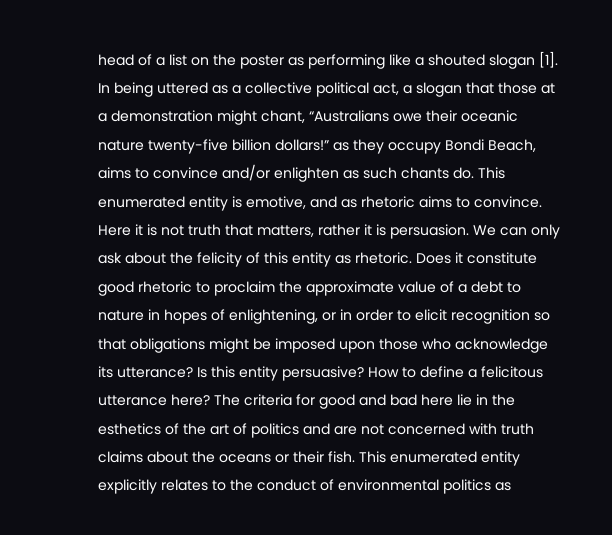head of a list on the poster as performing like a shouted slogan [1]. In being uttered as a collective political act, a slogan that those at a demonstration might chant, “Australians owe their oceanic nature twenty-five billion dollars!” as they occupy Bondi Beach, aims to convince and/or enlighten as such chants do. This enumerated entity is emotive, and as rhetoric aims to convince. Here it is not truth that matters, rather it is persuasion. We can only ask about the felicity of this entity as rhetoric. Does it constitute good rhetoric to proclaim the approximate value of a debt to nature in hopes of enlightening, or in order to elicit recognition so that obligations might be imposed upon those who acknowledge its utterance? Is this entity persuasive? How to define a felicitous utterance here? The criteria for good and bad here lie in the esthetics of the art of politics and are not concerned with truth claims about the oceans or their fish. This enumerated entity explicitly relates to the conduct of environmental politics as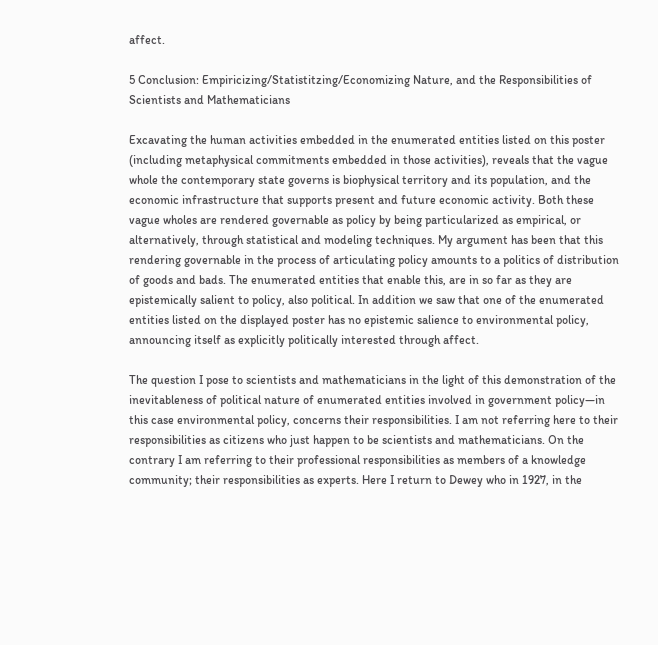affect.

5 Conclusion: Empiricizing/Statistitzing/Economizing Nature, and the Responsibilities of Scientists and Mathematicians

Excavating the human activities embedded in the enumerated entities listed on this poster (including metaphysical commitments embedded in those activities), reveals that the vague whole the contemporary state governs is biophysical territory and its population, and the economic infrastructure that supports present and future economic activity. Both these vague wholes are rendered governable as policy by being particularized as empirical, or alternatively, through statistical and modeling techniques. My argument has been that this rendering governable in the process of articulating policy amounts to a politics of distribution of goods and bads. The enumerated entities that enable this, are in so far as they are epistemically salient to policy, also political. In addition we saw that one of the enumerated entities listed on the displayed poster has no epistemic salience to environmental policy, announcing itself as explicitly politically interested through affect.

The question I pose to scientists and mathematicians in the light of this demonstration of the inevitableness of political nature of enumerated entities involved in government policy—in this case environmental policy, concerns their responsibilities. I am not referring here to their responsibilities as citizens who just happen to be scientists and mathematicians. On the contrary I am referring to their professional responsibilities as members of a knowledge community; their responsibilities as experts. Here I return to Dewey who in 1927, in the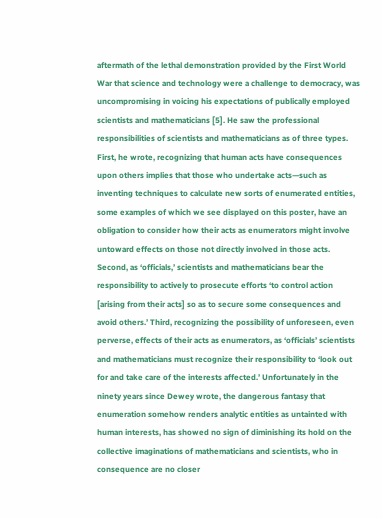aftermath of the lethal demonstration provided by the First World War that science and technology were a challenge to democracy, was uncompromising in voicing his expectations of publically employed scientists and mathematicians [5]. He saw the professional responsibilities of scientists and mathematicians as of three types. First, he wrote, recognizing that human acts have consequences upon others implies that those who undertake acts—such as inventing techniques to calculate new sorts of enumerated entities, some examples of which we see displayed on this poster, have an obligation to consider how their acts as enumerators might involve untoward effects on those not directly involved in those acts. Second, as ‘officials,’ scientists and mathematicians bear the responsibility to actively to prosecute efforts ‘to control action [arising from their acts] so as to secure some consequences and avoid others.’ Third, recognizing the possibility of unforeseen, even perverse, effects of their acts as enumerators, as ‘officials’ scientists and mathematicians must recognize their responsibility to ‘look out for and take care of the interests affected.’ Unfortunately in the ninety years since Dewey wrote, the dangerous fantasy that enumeration somehow renders analytic entities as untainted with human interests, has showed no sign of diminishing its hold on the collective imaginations of mathematicians and scientists, who in consequence are no closer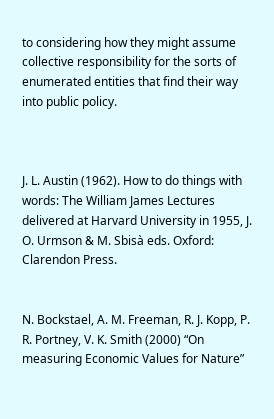to considering how they might assume collective responsibility for the sorts of enumerated entities that find their way into public policy.



J. L. Austin (1962). How to do things with words: The William James Lectures delivered at Harvard University in 1955, J. O. Urmson & M. Sbisà eds. Oxford: Clarendon Press.


N. Bockstael, A. M. Freeman, R. J. Kopp, P. R. Portney, V. K. Smith (2000) “On measuring Economic Values for Nature”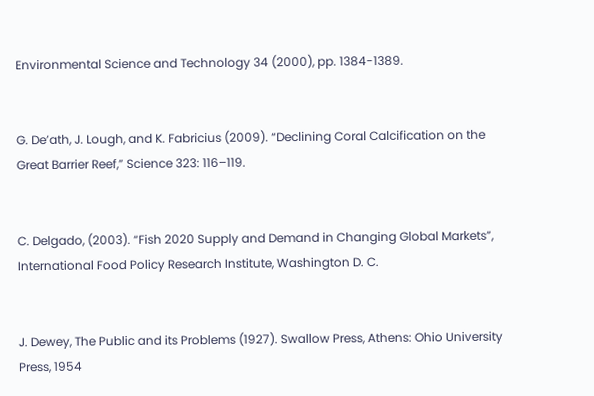Environmental Science and Technology 34 (2000), pp. 1384-1389.


G. De’ath, J. Lough, and K. Fabricius (2009). “Declining Coral Calcification on the Great Barrier Reef,” Science 323: 116–119.


C. Delgado, (2003). “Fish 2020 Supply and Demand in Changing Global Markets”, International Food Policy Research Institute, Washington D. C.


J. Dewey, The Public and its Problems (1927). Swallow Press, Athens: Ohio University Press, 1954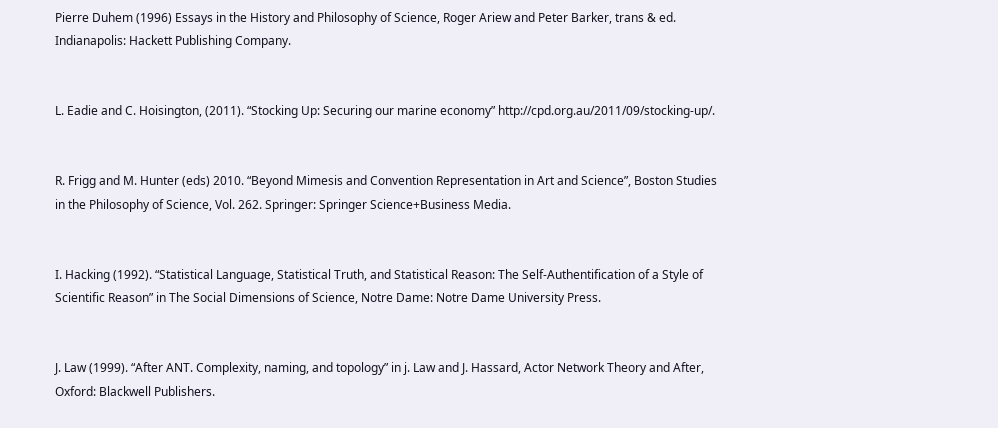Pierre Duhem (1996) Essays in the History and Philosophy of Science, Roger Ariew and Peter Barker, trans & ed. Indianapolis: Hackett Publishing Company.


L. Eadie and C. Hoisington, (2011). “Stocking Up: Securing our marine economy” http://cpd.org.au/2011/09/stocking-up/.


R. Frigg and M. Hunter (eds) 2010. “Beyond Mimesis and Convention Representation in Art and Science”, Boston Studies in the Philosophy of Science, Vol. 262. Springer: Springer Science+Business Media.


I. Hacking (1992). “Statistical Language, Statistical Truth, and Statistical Reason: The Self-Authentification of a Style of Scientific Reason” in The Social Dimensions of Science, Notre Dame: Notre Dame University Press.


J. Law (1999). “After ANT. Complexity, naming, and topology” in j. Law and J. Hassard, Actor Network Theory and After, Oxford: Blackwell Publishers.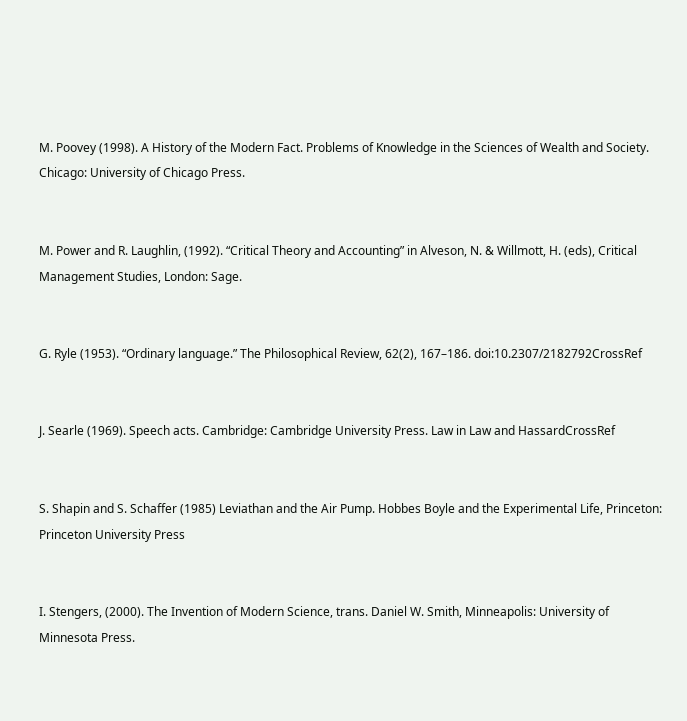M. Poovey (1998). A History of the Modern Fact. Problems of Knowledge in the Sciences of Wealth and Society. Chicago: University of Chicago Press.


M. Power and R. Laughlin, (1992). “Critical Theory and Accounting” in Alveson, N. & Willmott, H. (eds), Critical Management Studies, London: Sage.


G. Ryle (1953). “Ordinary language.” The Philosophical Review, 62(2), 167–186. doi:10.2307/2182792CrossRef


J. Searle (1969). Speech acts. Cambridge: Cambridge University Press. Law in Law and HassardCrossRef


S. Shapin and S. Schaffer (1985) Leviathan and the Air Pump. Hobbes Boyle and the Experimental Life, Princeton: Princeton University Press


I. Stengers, (2000). The Invention of Modern Science, trans. Daniel W. Smith, Minneapolis: University of Minnesota Press.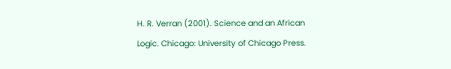H. R. Verran (2001). Science and an African Logic. Chicago: University of Chicago Press.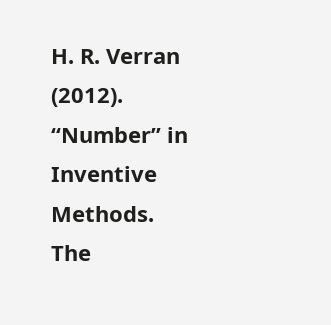H. R. Verran (2012). “Number” in Inventive Methods. The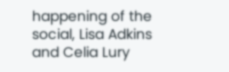happening of the social, Lisa Adkins and Celia Lury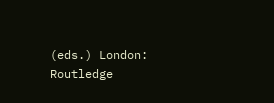(eds.) London: Routledge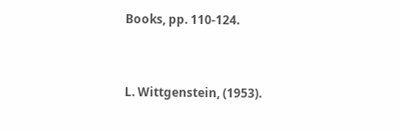Books, pp. 110-124.


L. Wittgenstein, (1953).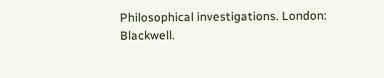Philosophical investigations. London: Blackwell.